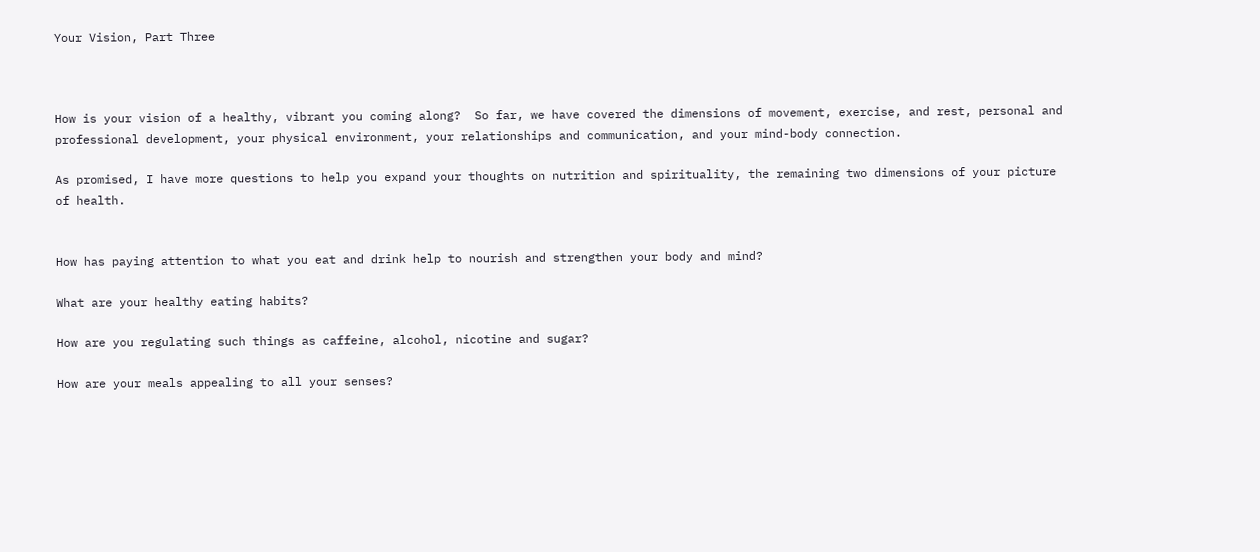Your Vision, Part Three



How is your vision of a healthy, vibrant you coming along?  So far, we have covered the dimensions of movement, exercise, and rest, personal and professional development, your physical environment, your relationships and communication, and your mind-body connection.

As promised, I have more questions to help you expand your thoughts on nutrition and spirituality, the remaining two dimensions of your picture of health.


How has paying attention to what you eat and drink help to nourish and strengthen your body and mind?

What are your healthy eating habits?

How are you regulating such things as caffeine, alcohol, nicotine and sugar?

How are your meals appealing to all your senses?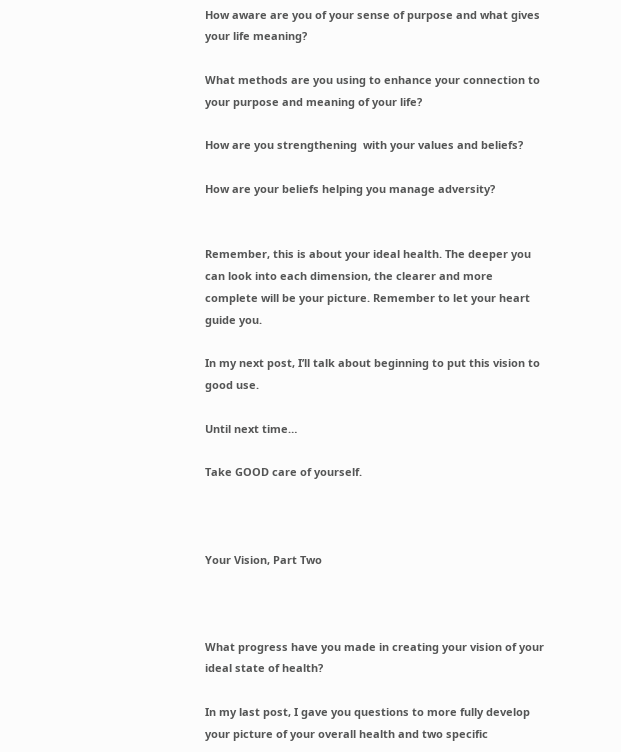How aware are you of your sense of purpose and what gives your life meaning?

What methods are you using to enhance your connection to your purpose and meaning of your life?

How are you strengthening  with your values and beliefs?

How are your beliefs helping you manage adversity?


Remember, this is about your ideal health. The deeper you can look into each dimension, the clearer and more complete will be your picture. Remember to let your heart guide you.

In my next post, I’ll talk about beginning to put this vision to good use.

Until next time…

Take GOOD care of yourself.



Your Vision, Part Two



What progress have you made in creating your vision of your ideal state of health?

In my last post, I gave you questions to more fully develop your picture of your overall health and two specific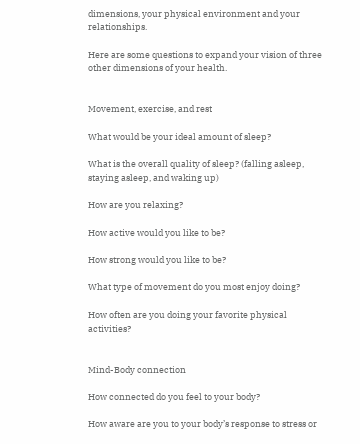dimensions, your physical environment and your relationships.

Here are some questions to expand your vision of three other dimensions of your health.


Movement, exercise, and rest

What would be your ideal amount of sleep?

What is the overall quality of sleep? (falling asleep, staying asleep, and waking up)

How are you relaxing?

How active would you like to be?

How strong would you like to be?

What type of movement do you most enjoy doing?

How often are you doing your favorite physical activities?


Mind-Body connection

How connected do you feel to your body?

How aware are you to your body’s response to stress or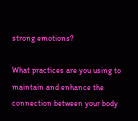strong emotions?

What practices are you using to maintain and enhance the connection between your body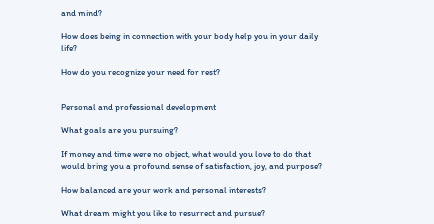and mind?

How does being in connection with your body help you in your daily life?

How do you recognize your need for rest?


Personal and professional development

What goals are you pursuing?

If money and time were no object, what would you love to do that would bring you a profound sense of satisfaction, joy, and purpose?

How balanced are your work and personal interests?

What dream might you like to resurrect and pursue?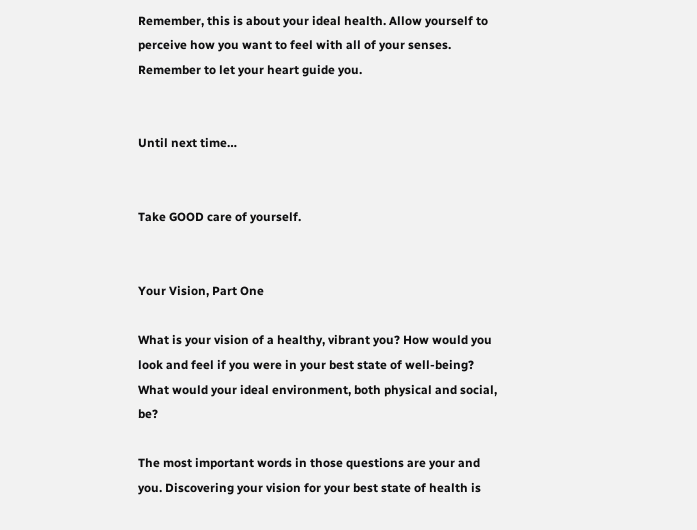Remember, this is about your ideal health. Allow yourself to perceive how you want to feel with all of your senses.  Remember to let your heart guide you.


Until next time…


Take GOOD care of yourself.


Your Vision, Part One

What is your vision of a healthy, vibrant you? How would you look and feel if you were in your best state of well-being? What would your ideal environment, both physical and social, be?

The most important words in those questions are your and you. Discovering your vision for your best state of health is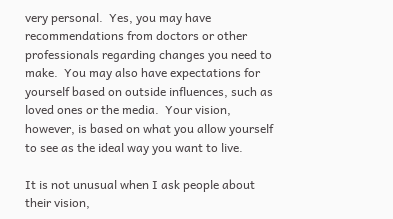very personal.  Yes, you may have recommendations from doctors or other professionals regarding changes you need to make.  You may also have expectations for yourself based on outside influences, such as loved ones or the media.  Your vision, however, is based on what you allow yourself to see as the ideal way you want to live.

It is not unusual when I ask people about their vision,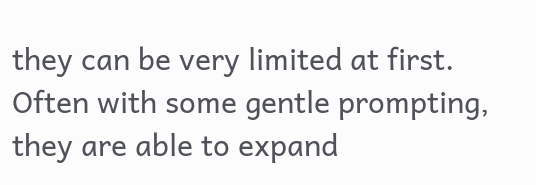they can be very limited at first.  Often with some gentle prompting, they are able to expand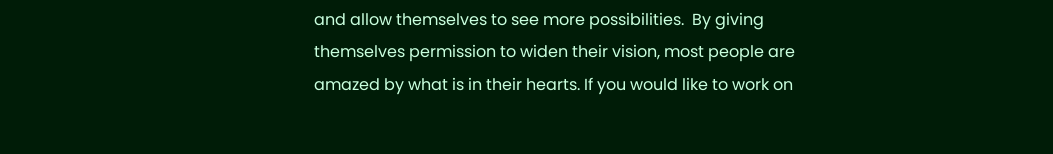and allow themselves to see more possibilities.  By giving themselves permission to widen their vision, most people are amazed by what is in their hearts. If you would like to work on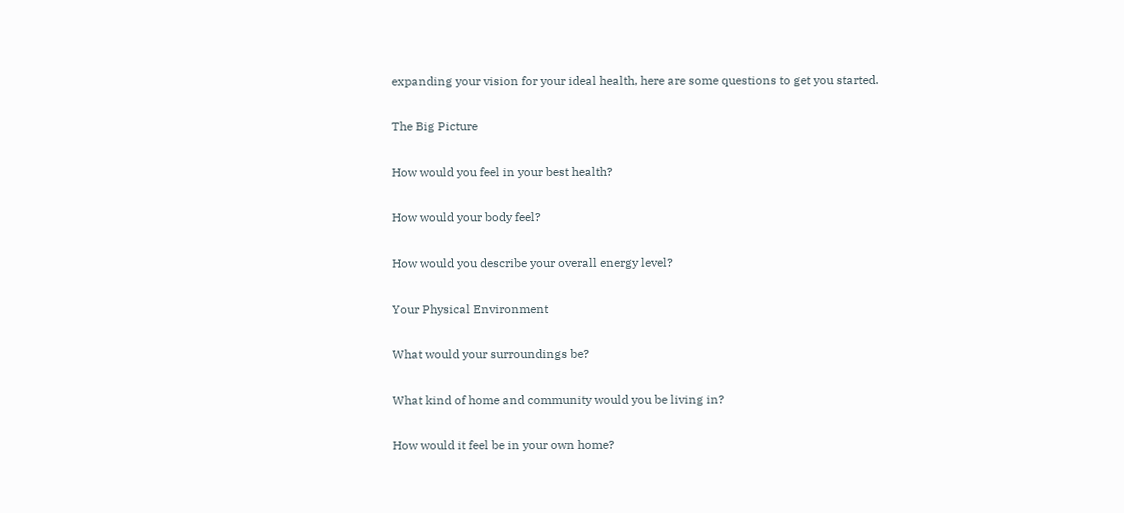expanding your vision for your ideal health, here are some questions to get you started.

The Big Picture

How would you feel in your best health?

How would your body feel?

How would you describe your overall energy level?

Your Physical Environment

What would your surroundings be?

What kind of home and community would you be living in?

How would it feel be in your own home?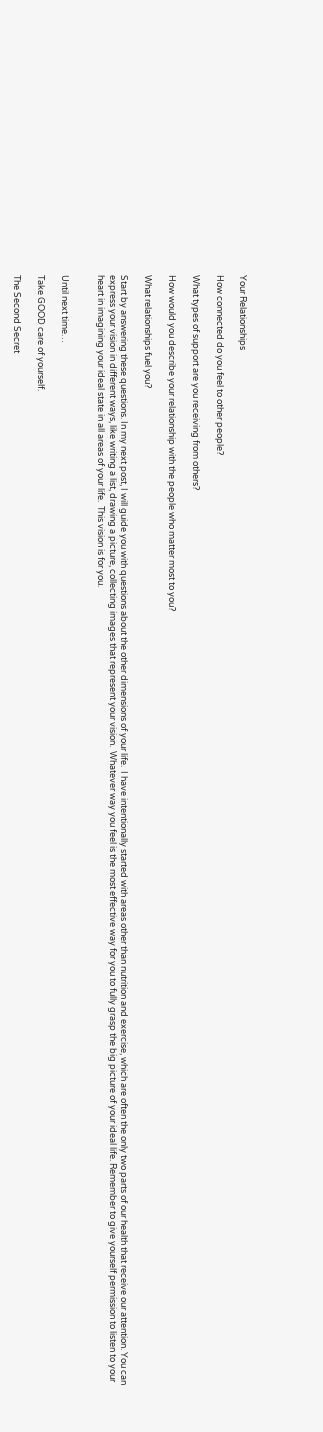Your Relationships

How connected do you feel to other people?

What types of support are you receiving from others?

How would you describe your relationship with the people who matter most to you?

What relationships fuel you?

Start by answering these questions. In my next post, I will guide you with questions about the other dimensions of your life.  I have intentionally started with areas other than nutrition and exercise, which are often the only two parts of our health that receive our attention. You can express your vision in different ways, like writing a list, drawing a picture, collecting images that represent your vision.  Whatever way you feel is the most effective way for you to fully grasp the big picture of your ideal life. Remember to give yourself permission to listen to your heart in imagining your ideal state in all areas of your life.  This vision is for you.


Until next time…

Take GOOD care of yourself.

The Second Secret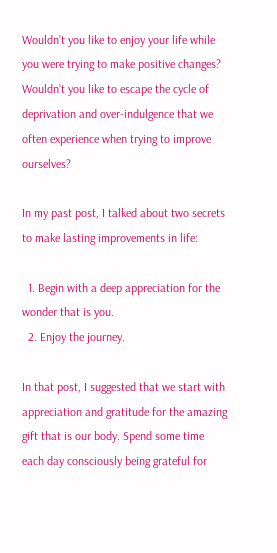Wouldn’t you like to enjoy your life while you were trying to make positive changes? Wouldn’t you like to escape the cycle of deprivation and over-indulgence that we often experience when trying to improve ourselves?

In my past post, I talked about two secrets to make lasting improvements in life:

  1. Begin with a deep appreciation for the wonder that is you.
  2. Enjoy the journey.

In that post, I suggested that we start with appreciation and gratitude for the amazing gift that is our body. Spend some time each day consciously being grateful for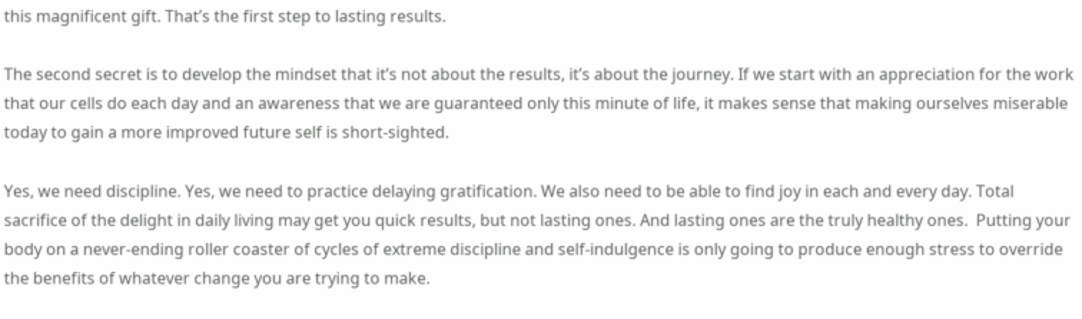this magnificent gift. That’s the first step to lasting results.

The second secret is to develop the mindset that it’s not about the results, it’s about the journey. If we start with an appreciation for the work that our cells do each day and an awareness that we are guaranteed only this minute of life, it makes sense that making ourselves miserable today to gain a more improved future self is short-sighted.

Yes, we need discipline. Yes, we need to practice delaying gratification. We also need to be able to find joy in each and every day. Total sacrifice of the delight in daily living may get you quick results, but not lasting ones. And lasting ones are the truly healthy ones.  Putting your body on a never-ending roller coaster of cycles of extreme discipline and self-indulgence is only going to produce enough stress to override the benefits of whatever change you are trying to make.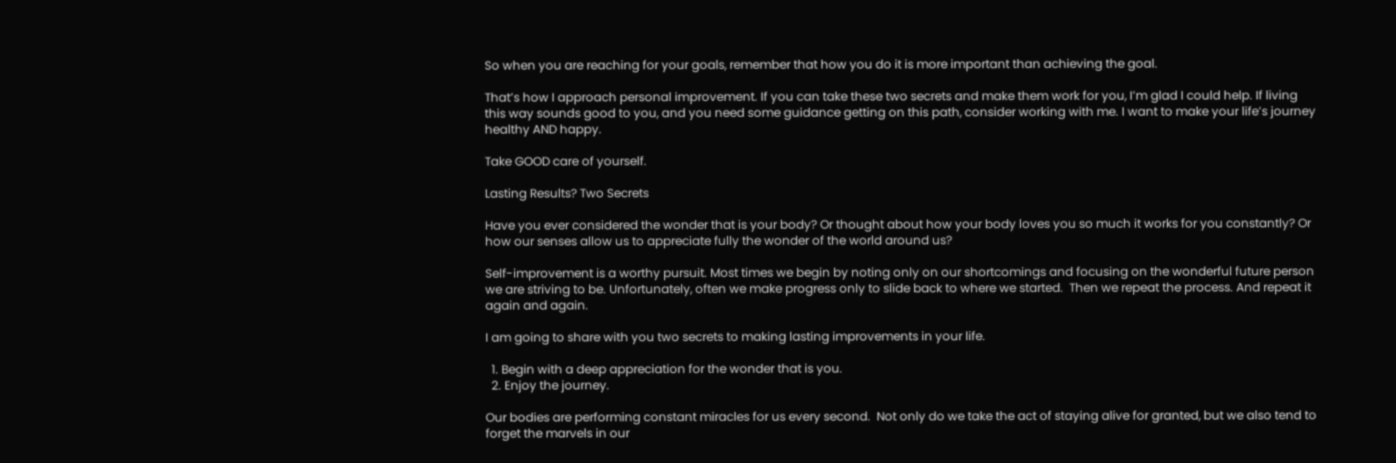So when you are reaching for your goals, remember that how you do it is more important than achieving the goal.

That’s how I approach personal improvement. If you can take these two secrets and make them work for you, I’m glad I could help. If living this way sounds good to you, and you need some guidance getting on this path, consider working with me. I want to make your life’s journey healthy AND happy.

Take GOOD care of yourself.

Lasting Results? Two Secrets

Have you ever considered the wonder that is your body? Or thought about how your body loves you so much it works for you constantly? Or how our senses allow us to appreciate fully the wonder of the world around us?

Self-improvement is a worthy pursuit. Most times we begin by noting only on our shortcomings and focusing on the wonderful future person we are striving to be. Unfortunately, often we make progress only to slide back to where we started.  Then we repeat the process. And repeat it again and again.

I am going to share with you two secrets to making lasting improvements in your life.

  1. Begin with a deep appreciation for the wonder that is you.
  2. Enjoy the journey.

Our bodies are performing constant miracles for us every second.  Not only do we take the act of staying alive for granted, but we also tend to forget the marvels in our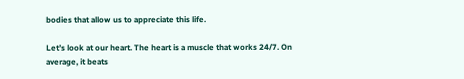bodies that allow us to appreciate this life.

Let’s look at our heart. The heart is a muscle that works 24/7. On average, it beats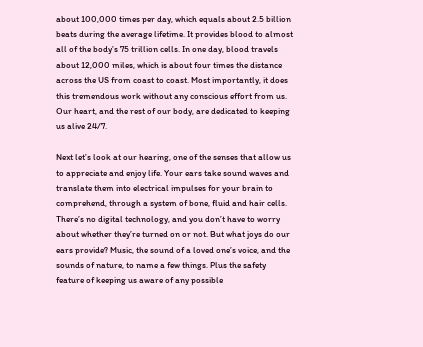about 100,000 times per day, which equals about 2.5 billion beats during the average lifetime. It provides blood to almost all of the body’s 75 trillion cells. In one day, blood travels about 12,000 miles, which is about four times the distance across the US from coast to coast. Most importantly, it does this tremendous work without any conscious effort from us. Our heart, and the rest of our body, are dedicated to keeping us alive 24/7.

Next let’s look at our hearing, one of the senses that allow us to appreciate and enjoy life. Your ears take sound waves and translate them into electrical impulses for your brain to comprehend, through a system of bone, fluid and hair cells. There’s no digital technology, and you don’t have to worry about whether they’re turned on or not. But what joys do our ears provide? Music, the sound of a loved one’s voice, and the sounds of nature, to name a few things. Plus the safety feature of keeping us aware of any possible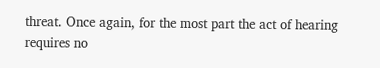threat. Once again, for the most part the act of hearing requires no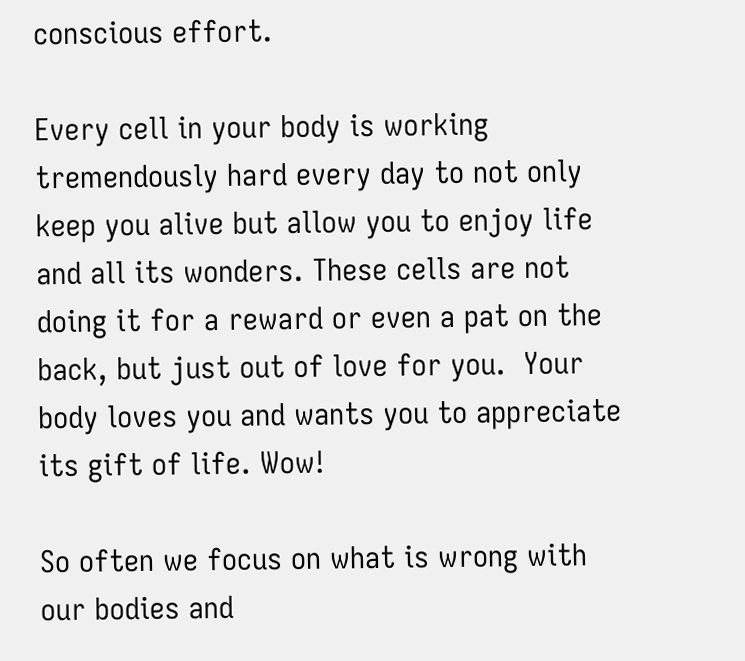conscious effort.

Every cell in your body is working tremendously hard every day to not only keep you alive but allow you to enjoy life and all its wonders. These cells are not doing it for a reward or even a pat on the back, but just out of love for you.  Your body loves you and wants you to appreciate its gift of life. Wow!

So often we focus on what is wrong with our bodies and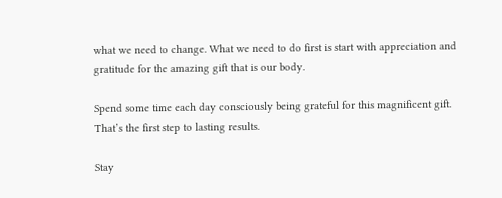what we need to change. What we need to do first is start with appreciation and gratitude for the amazing gift that is our body.

Spend some time each day consciously being grateful for this magnificent gift. That’s the first step to lasting results.

Stay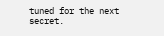tuned for the next secret.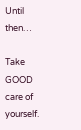Until then…

Take GOOD care of yourself.